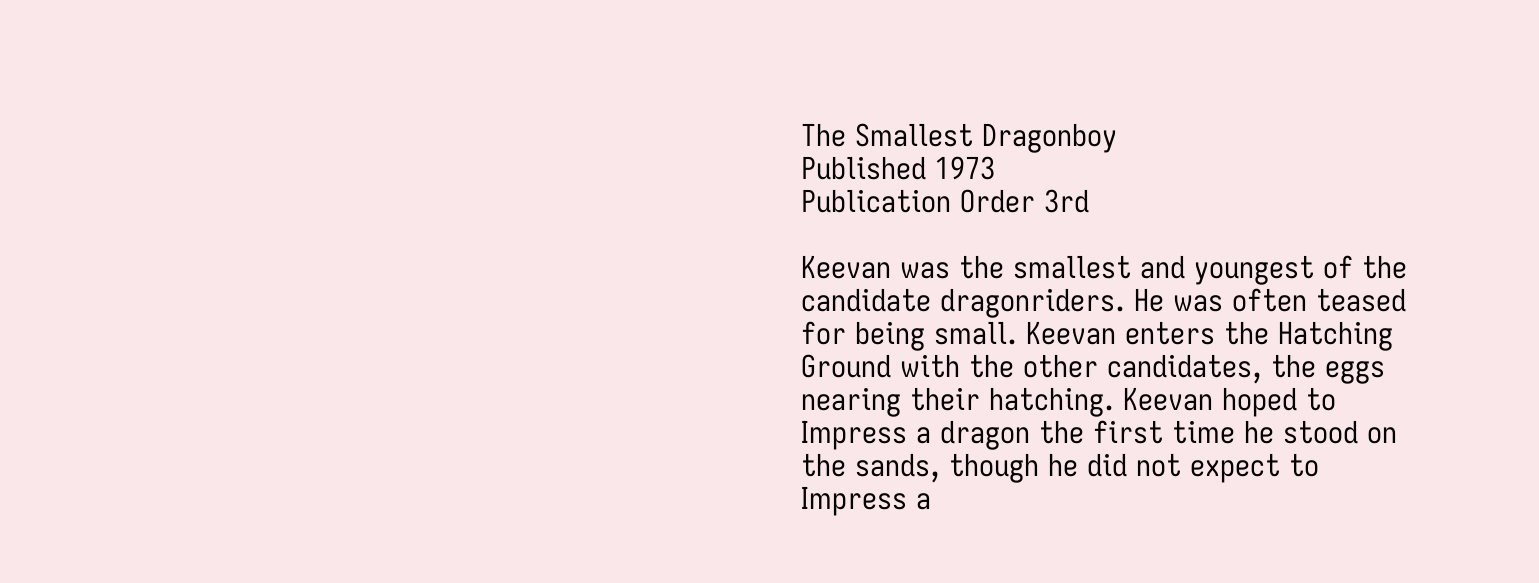The Smallest Dragonboy
Published 1973
Publication Order 3rd

Keevan was the smallest and youngest of the candidate dragonriders. He was often teased for being small. Keevan enters the Hatching Ground with the other candidates, the eggs nearing their hatching. Keevan hoped to Impress a dragon the first time he stood on the sands, though he did not expect to Impress a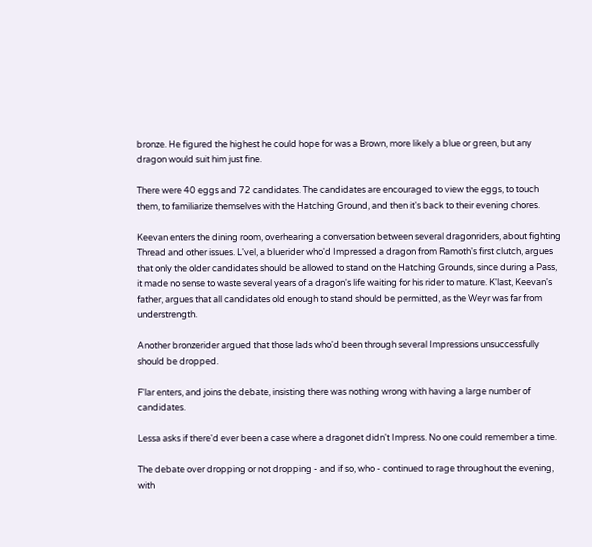bronze. He figured the highest he could hope for was a Brown, more likely a blue or green, but any dragon would suit him just fine.

There were 40 eggs and 72 candidates. The candidates are encouraged to view the eggs, to touch them, to familiarize themselves with the Hatching Ground, and then it's back to their evening chores.

Keevan enters the dining room, overhearing a conversation between several dragonriders, about fighting Thread and other issues. L'vel, a bluerider who'd Impressed a dragon from Ramoth's first clutch, argues that only the older candidates should be allowed to stand on the Hatching Grounds, since during a Pass, it made no sense to waste several years of a dragon's life waiting for his rider to mature. K'last, Keevan's father, argues that all candidates old enough to stand should be permitted, as the Weyr was far from understrength.

Another bronzerider argued that those lads who'd been through several Impressions unsuccessfully should be dropped.

F'lar enters, and joins the debate, insisting there was nothing wrong with having a large number of candidates.

Lessa asks if there'd ever been a case where a dragonet didn't Impress. No one could remember a time.

The debate over dropping or not dropping - and if so, who - continued to rage throughout the evening, with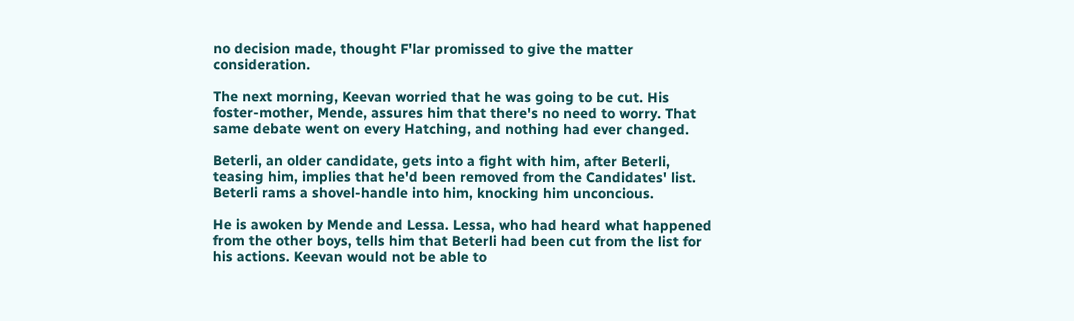no decision made, thought F'lar promissed to give the matter consideration.

The next morning, Keevan worried that he was going to be cut. His foster-mother, Mende, assures him that there's no need to worry. That same debate went on every Hatching, and nothing had ever changed.

Beterli, an older candidate, gets into a fight with him, after Beterli, teasing him, implies that he'd been removed from the Candidates' list. Beterli rams a shovel-handle into him, knocking him unconcious.

He is awoken by Mende and Lessa. Lessa, who had heard what happened from the other boys, tells him that Beterli had been cut from the list for his actions. Keevan would not be able to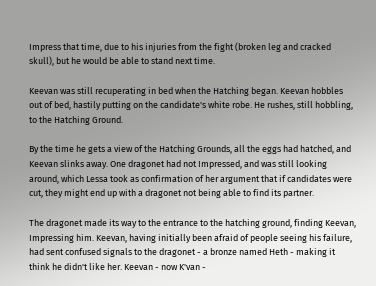Impress that time, due to his injuries from the fight (broken leg and cracked skull), but he would be able to stand next time.

Keevan was still recuperating in bed when the Hatching began. Keevan hobbles out of bed, hastily putting on the candidate's white robe. He rushes, still hobbling, to the Hatching Ground.

By the time he gets a view of the Hatching Grounds, all the eggs had hatched, and Keevan slinks away. One dragonet had not Impressed, and was still looking around, which Lessa took as confirmation of her argument that if candidates were cut, they might end up with a dragonet not being able to find its partner.

The dragonet made its way to the entrance to the hatching ground, finding Keevan, Impressing him. Keevan, having initially been afraid of people seeing his failure, had sent confused signals to the dragonet - a bronze named Heth - making it think he didn't like her. Keevan - now K'van -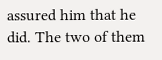assured him that he did. The two of them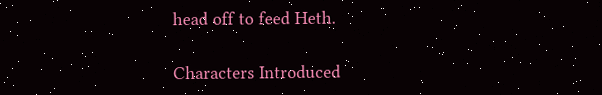head off to feed Heth.

Characters Introduced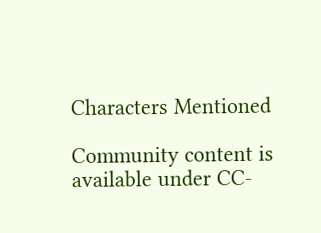Characters Mentioned

Community content is available under CC-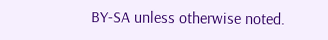BY-SA unless otherwise noted.